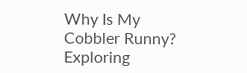Why Is My Cobbler Runny? Exploring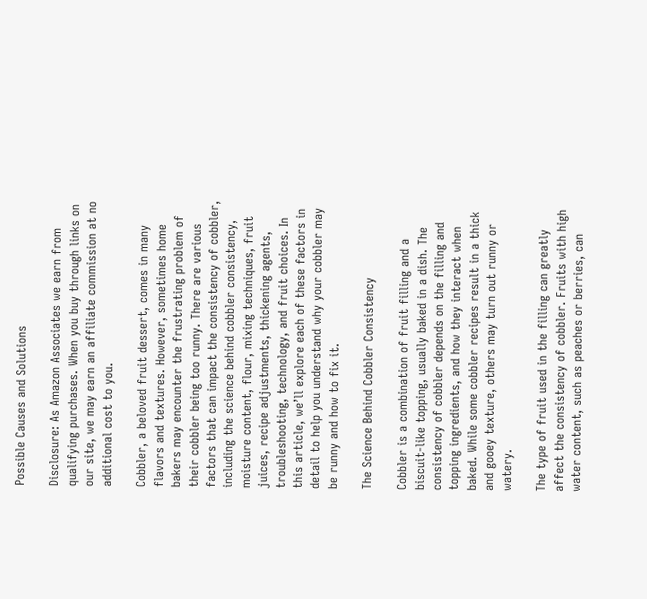Possible Causes and Solutions

Disclosure: As Amazon Associates we earn from qualifying purchases. When you buy through links on our site, we may earn an affiliate commission at no additional cost to you.

Cobbler, a beloved fruit dessert, comes in many flavors and textures. However, sometimes home bakers may encounter the frustrating problem of their cobbler being too runny. There are various factors that can impact the consistency of cobbler, including the science behind cobbler consistency, moisture content, flour, mixing techniques, fruit juices, recipe adjustments, thickening agents, troubleshooting, technology, and fruit choices. In this article, we’ll explore each of these factors in detail to help you understand why your cobbler may be runny and how to fix it.

The Science Behind Cobbler Consistency

Cobbler is a combination of fruit filling and a biscuit-like topping, usually baked in a dish. The consistency of cobbler depends on the filling and topping ingredients, and how they interact when baked. While some cobbler recipes result in a thick and gooey texture, others may turn out runny or watery.

The type of fruit used in the filling can greatly affect the consistency of cobbler. Fruits with high water content, such as peaches or berries, can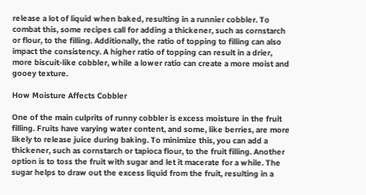release a lot of liquid when baked, resulting in a runnier cobbler. To combat this, some recipes call for adding a thickener, such as cornstarch or flour, to the filling. Additionally, the ratio of topping to filling can also impact the consistency. A higher ratio of topping can result in a drier, more biscuit-like cobbler, while a lower ratio can create a more moist and gooey texture.

How Moisture Affects Cobbler

One of the main culprits of runny cobbler is excess moisture in the fruit filling. Fruits have varying water content, and some, like berries, are more likely to release juice during baking. To minimize this, you can add a thickener, such as cornstarch or tapioca flour, to the fruit filling. Another option is to toss the fruit with sugar and let it macerate for a while. The sugar helps to draw out the excess liquid from the fruit, resulting in a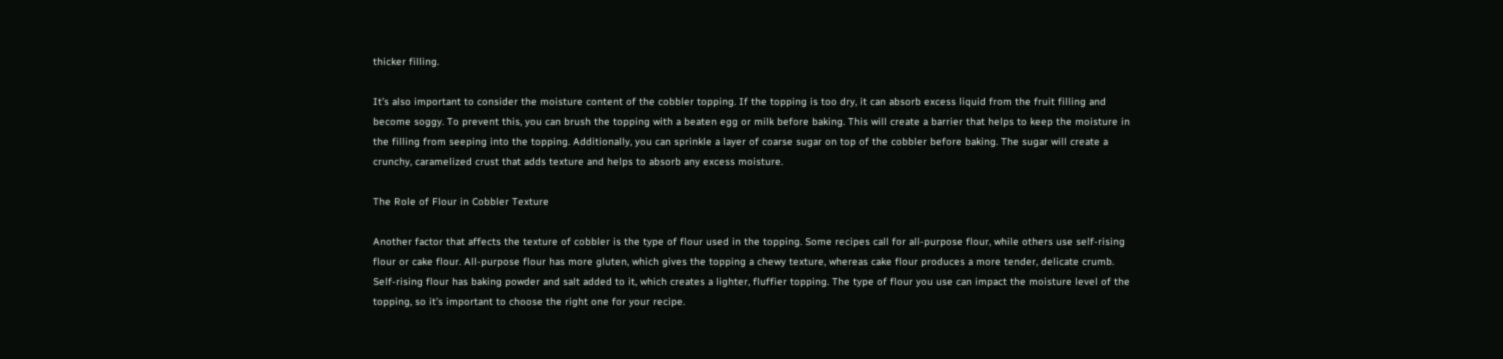thicker filling.

It’s also important to consider the moisture content of the cobbler topping. If the topping is too dry, it can absorb excess liquid from the fruit filling and become soggy. To prevent this, you can brush the topping with a beaten egg or milk before baking. This will create a barrier that helps to keep the moisture in the filling from seeping into the topping. Additionally, you can sprinkle a layer of coarse sugar on top of the cobbler before baking. The sugar will create a crunchy, caramelized crust that adds texture and helps to absorb any excess moisture.

The Role of Flour in Cobbler Texture

Another factor that affects the texture of cobbler is the type of flour used in the topping. Some recipes call for all-purpose flour, while others use self-rising flour or cake flour. All-purpose flour has more gluten, which gives the topping a chewy texture, whereas cake flour produces a more tender, delicate crumb. Self-rising flour has baking powder and salt added to it, which creates a lighter, fluffier topping. The type of flour you use can impact the moisture level of the topping, so it’s important to choose the right one for your recipe.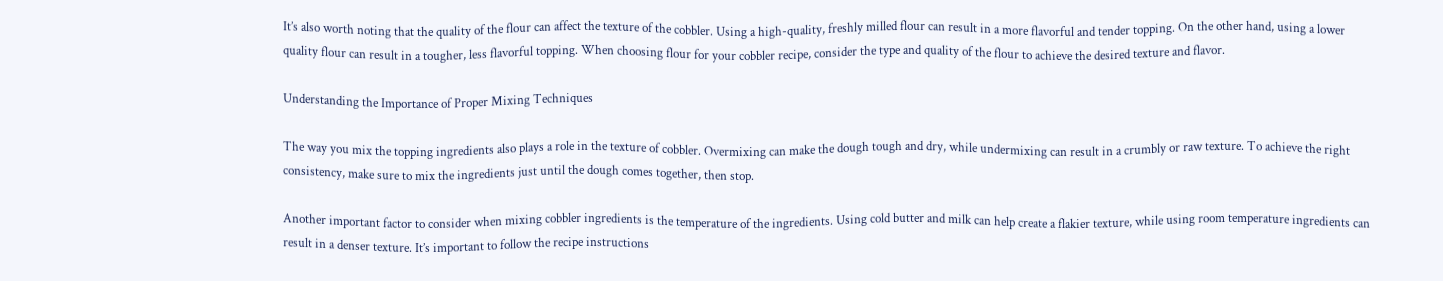It’s also worth noting that the quality of the flour can affect the texture of the cobbler. Using a high-quality, freshly milled flour can result in a more flavorful and tender topping. On the other hand, using a lower quality flour can result in a tougher, less flavorful topping. When choosing flour for your cobbler recipe, consider the type and quality of the flour to achieve the desired texture and flavor.

Understanding the Importance of Proper Mixing Techniques

The way you mix the topping ingredients also plays a role in the texture of cobbler. Overmixing can make the dough tough and dry, while undermixing can result in a crumbly or raw texture. To achieve the right consistency, make sure to mix the ingredients just until the dough comes together, then stop.

Another important factor to consider when mixing cobbler ingredients is the temperature of the ingredients. Using cold butter and milk can help create a flakier texture, while using room temperature ingredients can result in a denser texture. It’s important to follow the recipe instructions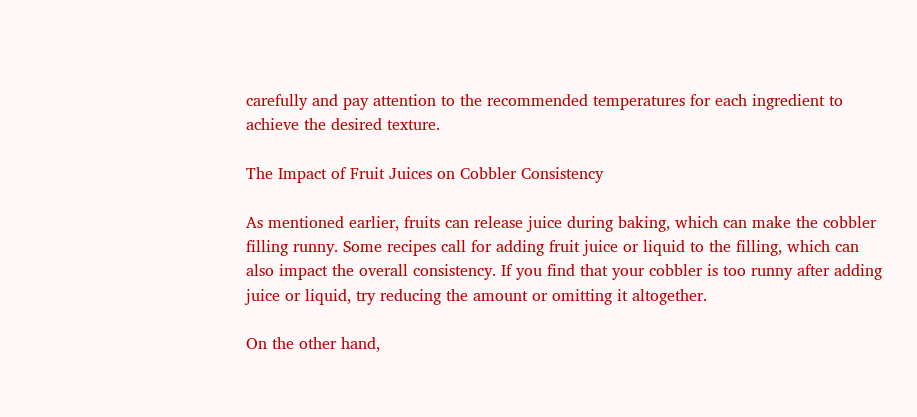carefully and pay attention to the recommended temperatures for each ingredient to achieve the desired texture.

The Impact of Fruit Juices on Cobbler Consistency

As mentioned earlier, fruits can release juice during baking, which can make the cobbler filling runny. Some recipes call for adding fruit juice or liquid to the filling, which can also impact the overall consistency. If you find that your cobbler is too runny after adding juice or liquid, try reducing the amount or omitting it altogether.

On the other hand,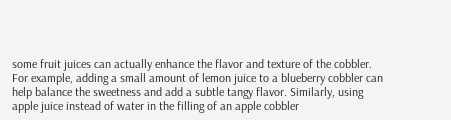some fruit juices can actually enhance the flavor and texture of the cobbler. For example, adding a small amount of lemon juice to a blueberry cobbler can help balance the sweetness and add a subtle tangy flavor. Similarly, using apple juice instead of water in the filling of an apple cobbler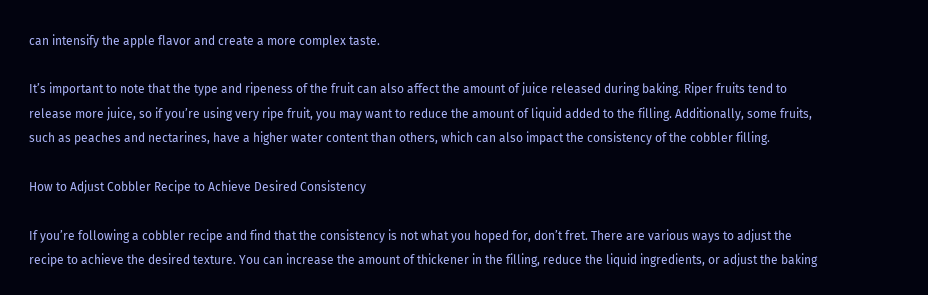can intensify the apple flavor and create a more complex taste.

It’s important to note that the type and ripeness of the fruit can also affect the amount of juice released during baking. Riper fruits tend to release more juice, so if you’re using very ripe fruit, you may want to reduce the amount of liquid added to the filling. Additionally, some fruits, such as peaches and nectarines, have a higher water content than others, which can also impact the consistency of the cobbler filling.

How to Adjust Cobbler Recipe to Achieve Desired Consistency

If you’re following a cobbler recipe and find that the consistency is not what you hoped for, don’t fret. There are various ways to adjust the recipe to achieve the desired texture. You can increase the amount of thickener in the filling, reduce the liquid ingredients, or adjust the baking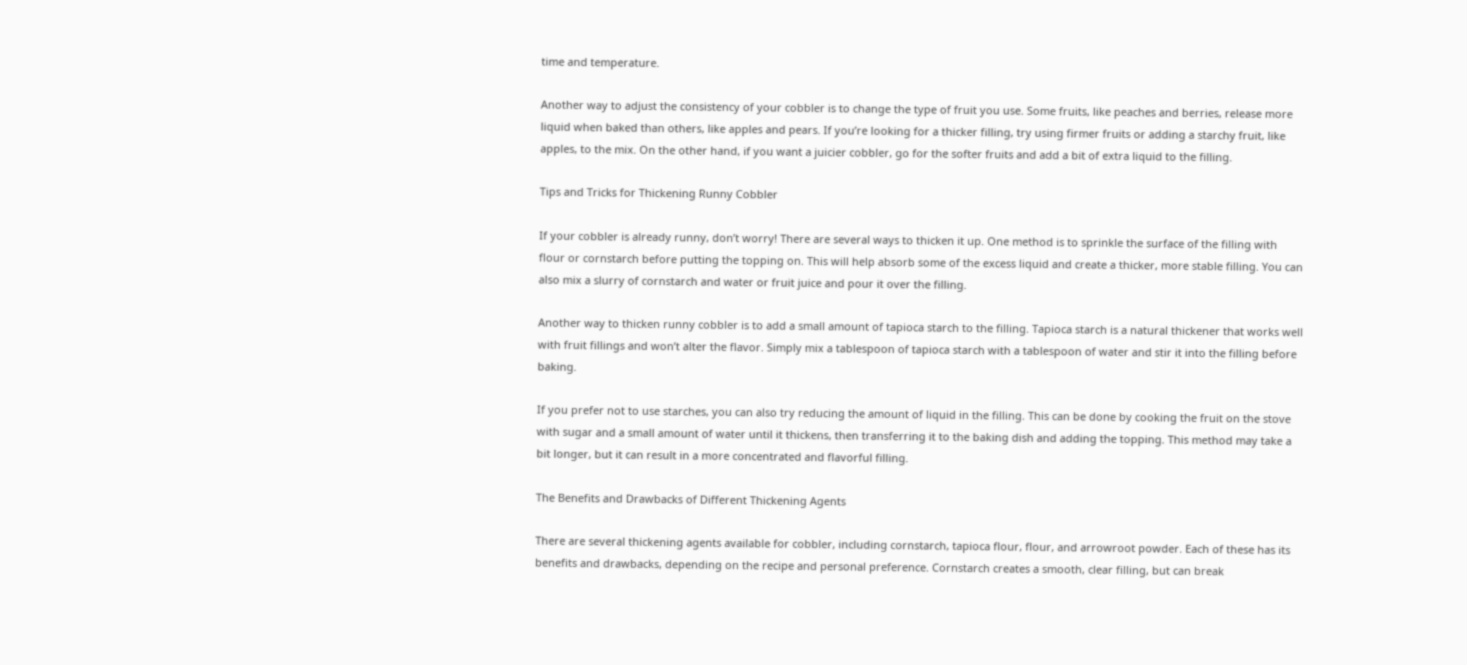time and temperature.

Another way to adjust the consistency of your cobbler is to change the type of fruit you use. Some fruits, like peaches and berries, release more liquid when baked than others, like apples and pears. If you’re looking for a thicker filling, try using firmer fruits or adding a starchy fruit, like apples, to the mix. On the other hand, if you want a juicier cobbler, go for the softer fruits and add a bit of extra liquid to the filling.

Tips and Tricks for Thickening Runny Cobbler

If your cobbler is already runny, don’t worry! There are several ways to thicken it up. One method is to sprinkle the surface of the filling with flour or cornstarch before putting the topping on. This will help absorb some of the excess liquid and create a thicker, more stable filling. You can also mix a slurry of cornstarch and water or fruit juice and pour it over the filling.

Another way to thicken runny cobbler is to add a small amount of tapioca starch to the filling. Tapioca starch is a natural thickener that works well with fruit fillings and won’t alter the flavor. Simply mix a tablespoon of tapioca starch with a tablespoon of water and stir it into the filling before baking.

If you prefer not to use starches, you can also try reducing the amount of liquid in the filling. This can be done by cooking the fruit on the stove with sugar and a small amount of water until it thickens, then transferring it to the baking dish and adding the topping. This method may take a bit longer, but it can result in a more concentrated and flavorful filling.

The Benefits and Drawbacks of Different Thickening Agents

There are several thickening agents available for cobbler, including cornstarch, tapioca flour, flour, and arrowroot powder. Each of these has its benefits and drawbacks, depending on the recipe and personal preference. Cornstarch creates a smooth, clear filling, but can break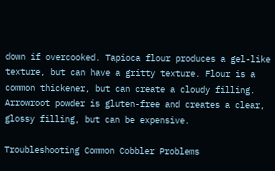down if overcooked. Tapioca flour produces a gel-like texture, but can have a gritty texture. Flour is a common thickener, but can create a cloudy filling. Arrowroot powder is gluten-free and creates a clear, glossy filling, but can be expensive.

Troubleshooting Common Cobbler Problems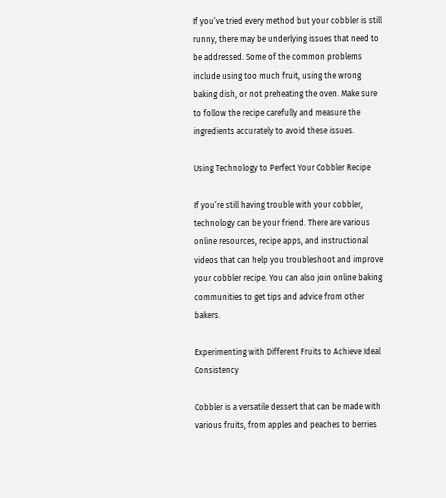If you’ve tried every method but your cobbler is still runny, there may be underlying issues that need to be addressed. Some of the common problems include using too much fruit, using the wrong baking dish, or not preheating the oven. Make sure to follow the recipe carefully and measure the ingredients accurately to avoid these issues.

Using Technology to Perfect Your Cobbler Recipe

If you’re still having trouble with your cobbler, technology can be your friend. There are various online resources, recipe apps, and instructional videos that can help you troubleshoot and improve your cobbler recipe. You can also join online baking communities to get tips and advice from other bakers.

Experimenting with Different Fruits to Achieve Ideal Consistency

Cobbler is a versatile dessert that can be made with various fruits, from apples and peaches to berries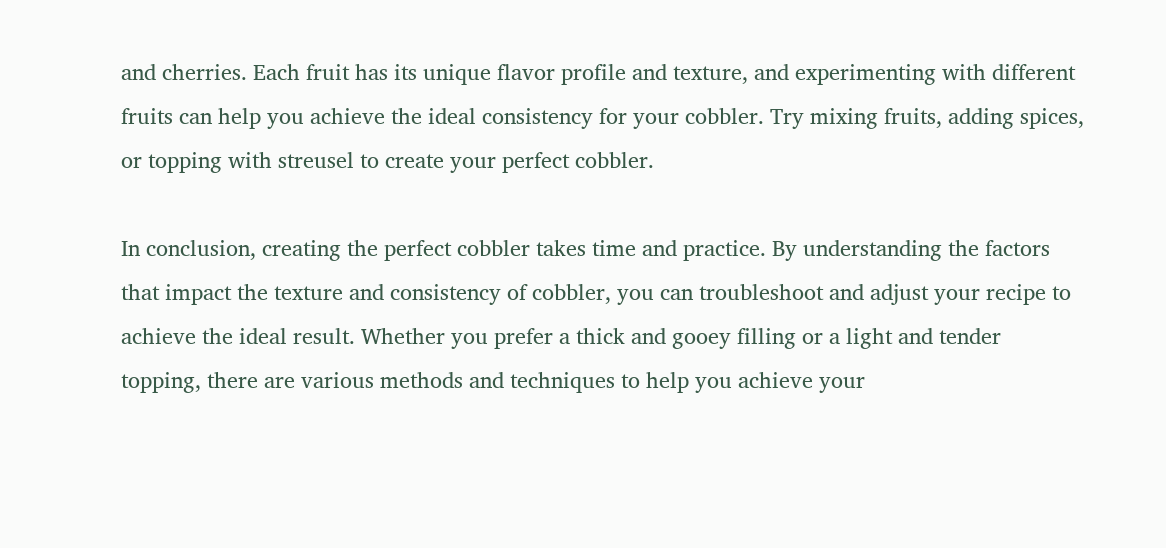and cherries. Each fruit has its unique flavor profile and texture, and experimenting with different fruits can help you achieve the ideal consistency for your cobbler. Try mixing fruits, adding spices, or topping with streusel to create your perfect cobbler.

In conclusion, creating the perfect cobbler takes time and practice. By understanding the factors that impact the texture and consistency of cobbler, you can troubleshoot and adjust your recipe to achieve the ideal result. Whether you prefer a thick and gooey filling or a light and tender topping, there are various methods and techniques to help you achieve your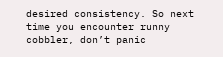desired consistency. So next time you encounter runny cobbler, don’t panic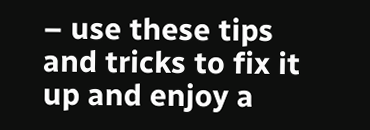– use these tips and tricks to fix it up and enjoy a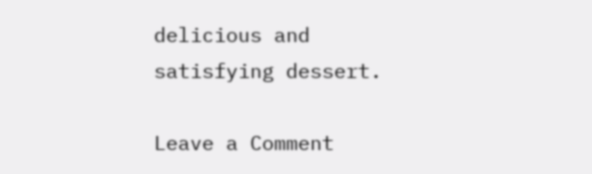delicious and satisfying dessert.

Leave a Comment